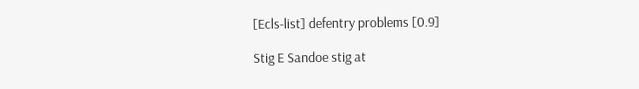[Ecls-list] defentry problems [0.9]

Stig E Sandoe stig at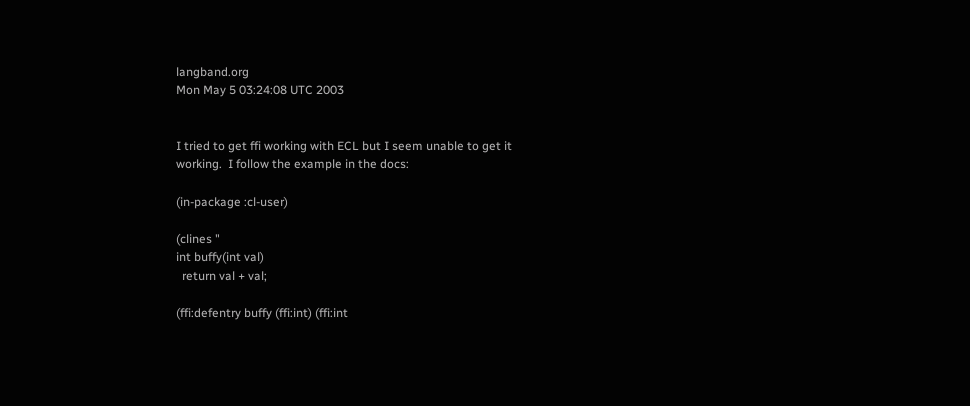langband.org
Mon May 5 03:24:08 UTC 2003


I tried to get ffi working with ECL but I seem unable to get it
working.  I follow the example in the docs:

(in-package :cl-user)

(clines "
int buffy(int val)
  return val + val;

(ffi:defentry buffy (ffi:int) (ffi:int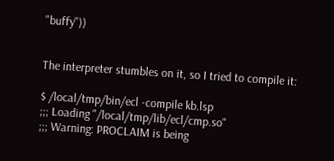"buffy"))


The interpreter stumbles on it, so I tried to compile it:

$ /local/tmp/bin/ecl -compile kb.lsp
;;; Loading "/local/tmp/lib/ecl/cmp.so"
;;; Warning: PROCLAIM is being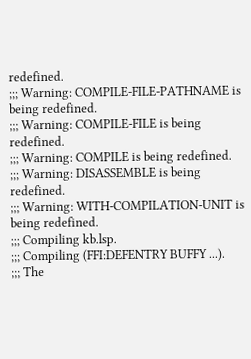redefined.
;;; Warning: COMPILE-FILE-PATHNAME is being redefined.
;;; Warning: COMPILE-FILE is being redefined.
;;; Warning: COMPILE is being redefined.
;;; Warning: DISASSEMBLE is being redefined.
;;; Warning: WITH-COMPILATION-UNIT is being redefined.
;;; Compiling kb.lsp.
;;; Compiling (FFI:DEFENTRY BUFFY ...).
;;; The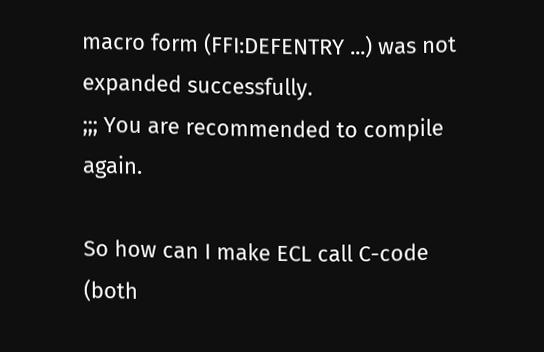macro form (FFI:DEFENTRY ...) was not expanded successfully.
;;; You are recommended to compile again.

So how can I make ECL call C-code (both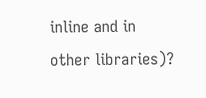inline and in other libraries)?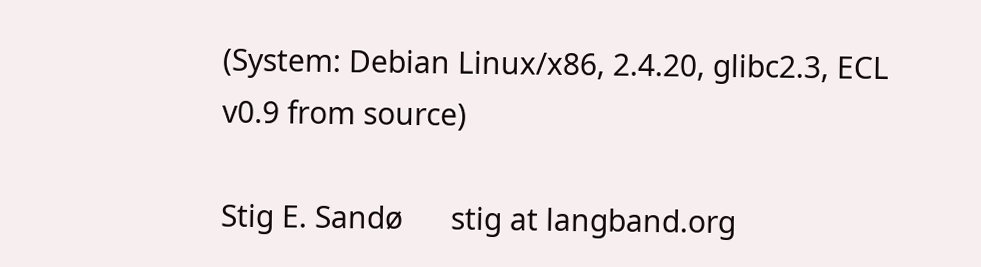(System: Debian Linux/x86, 2.4.20, glibc2.3, ECL v0.9 from source)

Stig E. Sandø      stig at langband.org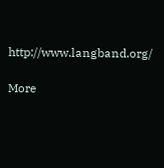http://www.langband.org/

More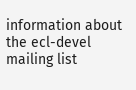information about the ecl-devel mailing list